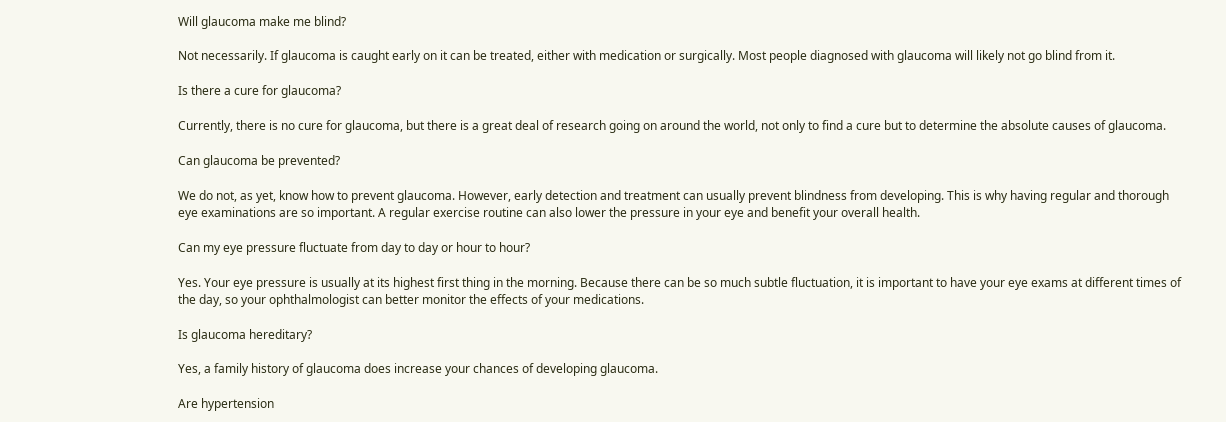Will glaucoma make me blind?

Not necessarily. If glaucoma is caught early on it can be treated, either with medication or surgically. Most people diagnosed with glaucoma will likely not go blind from it.

Is there a cure for glaucoma?

Currently, there is no cure for glaucoma, but there is a great deal of research going on around the world, not only to find a cure but to determine the absolute causes of glaucoma.

Can glaucoma be prevented?

We do not, as yet, know how to prevent glaucoma. However, early detection and treatment can usually prevent blindness from developing. This is why having regular and thorough eye examinations are so important. A regular exercise routine can also lower the pressure in your eye and benefit your overall health.

Can my eye pressure fluctuate from day to day or hour to hour?

Yes. Your eye pressure is usually at its highest first thing in the morning. Because there can be so much subtle fluctuation, it is important to have your eye exams at different times of the day, so your ophthalmologist can better monitor the effects of your medications.

Is glaucoma hereditary?

Yes, a family history of glaucoma does increase your chances of developing glaucoma.

Are hypertension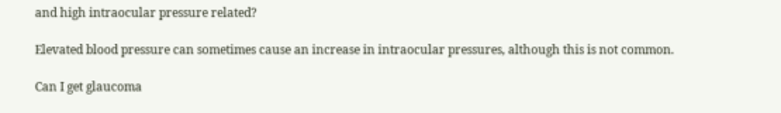and high intraocular pressure related?

Elevated blood pressure can sometimes cause an increase in intraocular pressures, although this is not common.

Can I get glaucoma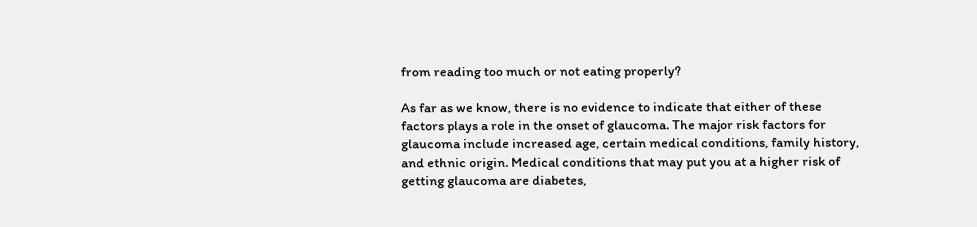from reading too much or not eating properly?

As far as we know, there is no evidence to indicate that either of these factors plays a role in the onset of glaucoma. The major risk factors for glaucoma include increased age, certain medical conditions, family history, and ethnic origin. Medical conditions that may put you at a higher risk of getting glaucoma are diabetes,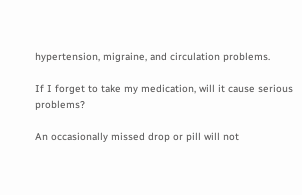hypertension, migraine, and circulation problems.

If I forget to take my medication, will it cause serious problems?

An occasionally missed drop or pill will not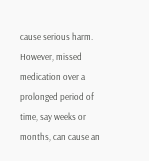cause serious harm. However, missed medication over a prolonged period of time, say weeks or months, can cause an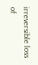irreversible loss of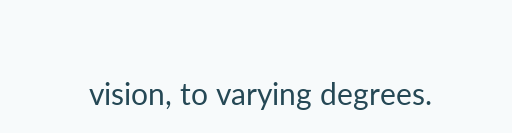vision, to varying degrees.